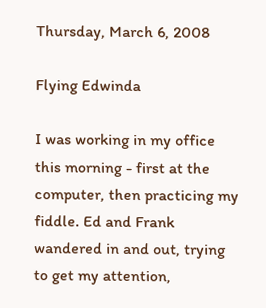Thursday, March 6, 2008

Flying Edwinda

I was working in my office this morning - first at the computer, then practicing my fiddle. Ed and Frank wandered in and out, trying to get my attention,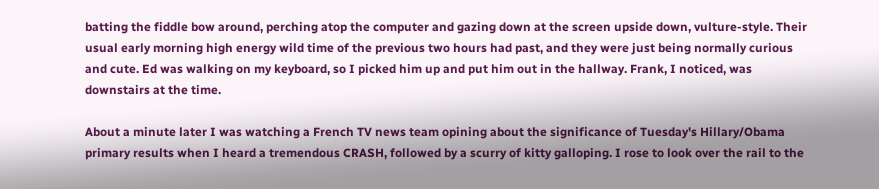batting the fiddle bow around, perching atop the computer and gazing down at the screen upside down, vulture-style. Their usual early morning high energy wild time of the previous two hours had past, and they were just being normally curious and cute. Ed was walking on my keyboard, so I picked him up and put him out in the hallway. Frank, I noticed, was downstairs at the time.

About a minute later I was watching a French TV news team opining about the significance of Tuesday's Hillary/Obama primary results when I heard a tremendous CRASH, followed by a scurry of kitty galloping. I rose to look over the rail to the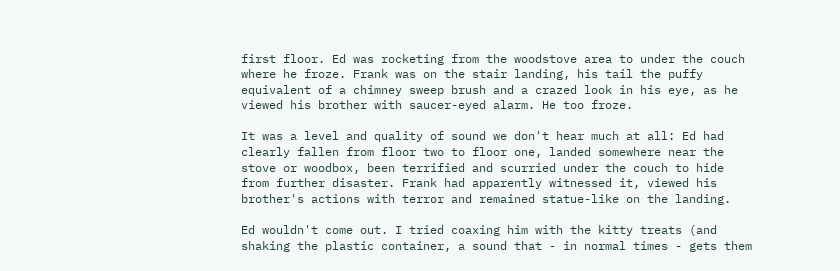first floor. Ed was rocketing from the woodstove area to under the couch where he froze. Frank was on the stair landing, his tail the puffy equivalent of a chimney sweep brush and a crazed look in his eye, as he viewed his brother with saucer-eyed alarm. He too froze.

It was a level and quality of sound we don't hear much at all: Ed had clearly fallen from floor two to floor one, landed somewhere near the stove or woodbox, been terrified and scurried under the couch to hide from further disaster. Frank had apparently witnessed it, viewed his brother's actions with terror and remained statue-like on the landing.

Ed wouldn't come out. I tried coaxing him with the kitty treats (and shaking the plastic container, a sound that - in normal times - gets them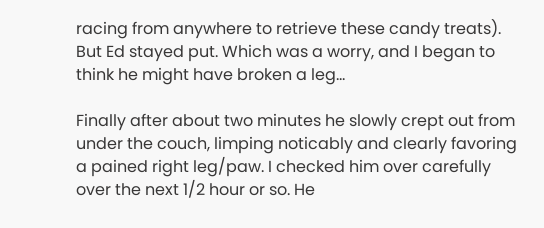racing from anywhere to retrieve these candy treats). But Ed stayed put. Which was a worry, and I began to think he might have broken a leg...

Finally after about two minutes he slowly crept out from under the couch, limping noticably and clearly favoring a pained right leg/paw. I checked him over carefully over the next 1/2 hour or so. He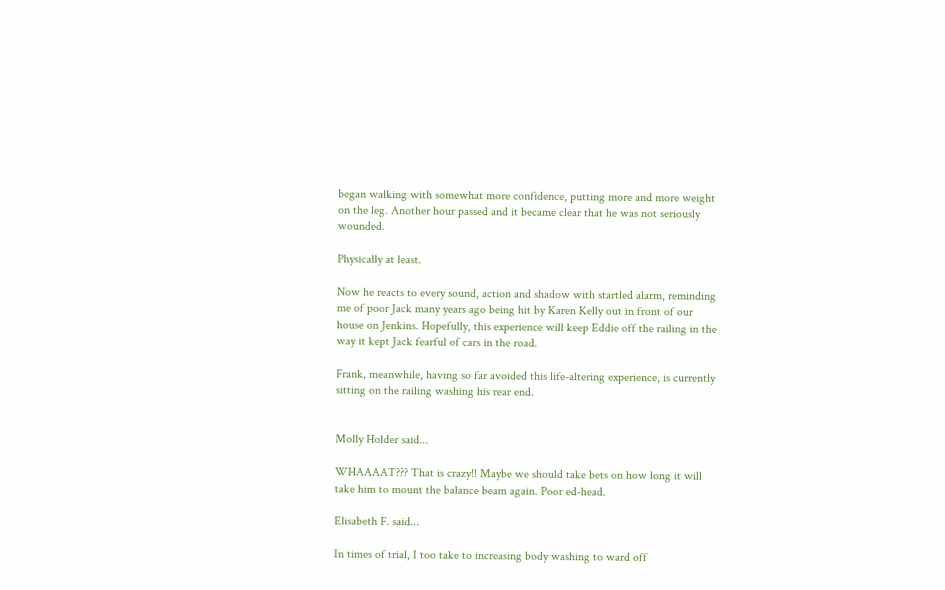began walking with somewhat more confidence, putting more and more weight on the leg. Another hour passed and it became clear that he was not seriously wounded.

Physically at least.

Now he reacts to every sound, action and shadow with startled alarm, reminding me of poor Jack many years ago being hit by Karen Kelly out in front of our house on Jenkins. Hopefully, this experience will keep Eddie off the railing in the way it kept Jack fearful of cars in the road.

Frank, meanwhile, having so far avoided this life-altering experience, is currently sitting on the railing washing his rear end.


Molly Holder said...

WHAAAAT??? That is crazy!! Maybe we should take bets on how long it will take him to mount the balance beam again. Poor ed-head.

Elisabeth F. said...

In times of trial, I too take to increasing body washing to ward off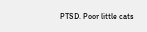PTSD. Poor little cats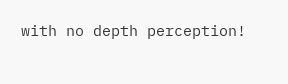with no depth perception!